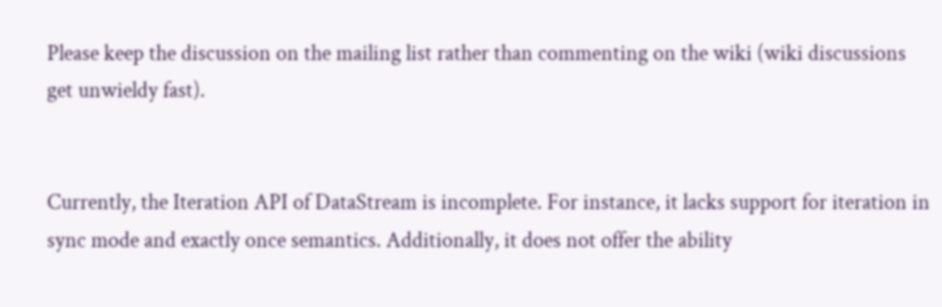Please keep the discussion on the mailing list rather than commenting on the wiki (wiki discussions get unwieldy fast).


Currently, the Iteration API of DataStream is incomplete. For instance, it lacks support for iteration in sync mode and exactly once semantics. Additionally, it does not offer the ability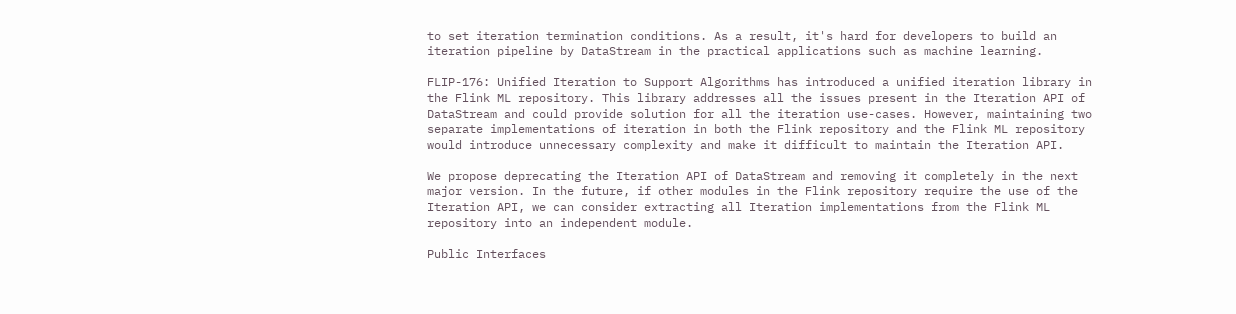to set iteration termination conditions. As a result, it's hard for developers to build an iteration pipeline by DataStream in the practical applications such as machine learning.

FLIP-176: Unified Iteration to Support Algorithms has introduced a unified iteration library in the Flink ML repository. This library addresses all the issues present in the Iteration API of DataStream and could provide solution for all the iteration use-cases. However, maintaining two separate implementations of iteration in both the Flink repository and the Flink ML repository would introduce unnecessary complexity and make it difficult to maintain the Iteration API.

We propose deprecating the Iteration API of DataStream and removing it completely in the next major version. In the future, if other modules in the Flink repository require the use of the Iteration API, we can consider extracting all Iteration implementations from the Flink ML repository into an independent module.

Public Interfaces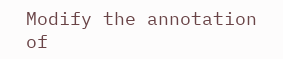Modify the annotation of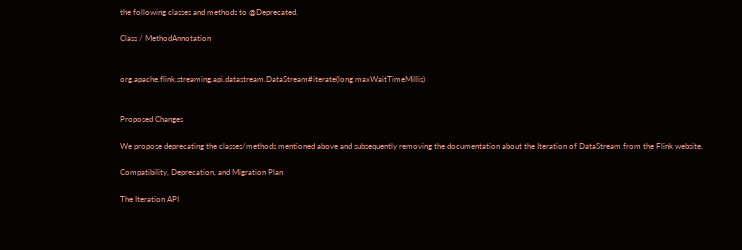the following classes and methods to @Deprecated.

Class / MethodAnnotation


org.apache.flink.streaming.api.datastream.DataStream#iterate(long maxWaitTimeMillis)


Proposed Changes

We propose deprecating the classes/methods mentioned above and subsequently removing the documentation about the Iteration of DataStream from the Flink website.

Compatibility, Deprecation, and Migration Plan

The Iteration API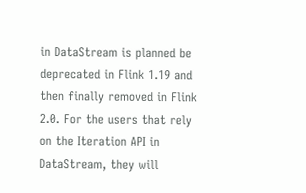in DataStream is planned be deprecated in Flink 1.19 and then finally removed in Flink 2.0. For the users that rely on the Iteration API in DataStream, they will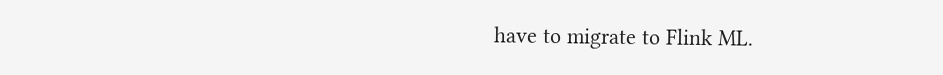have to migrate to Flink ML.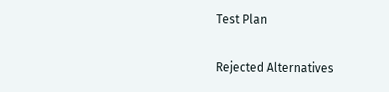Test Plan


Rejected Alternatives